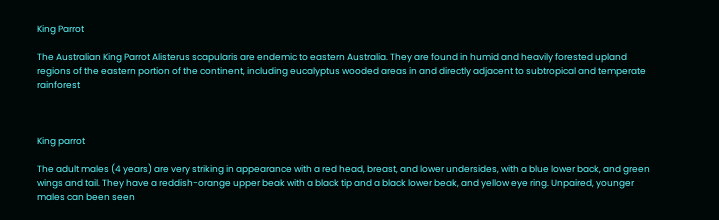King Parrot

The Australian King Parrot Alisterus scapularis are endemic to eastern Australia. They are found in humid and heavily forested upland regions of the eastern portion of the continent, including eucalyptus wooded areas in and directly adjacent to subtropical and temperate rainforest



King parrot

The adult males (4 years) are very striking in appearance with a red head, breast, and lower undersides, with a blue lower back, and green wings and tail. They have a reddish-orange upper beak with a black tip and a black lower beak, and yellow eye ring. Unpaired, younger males can been seen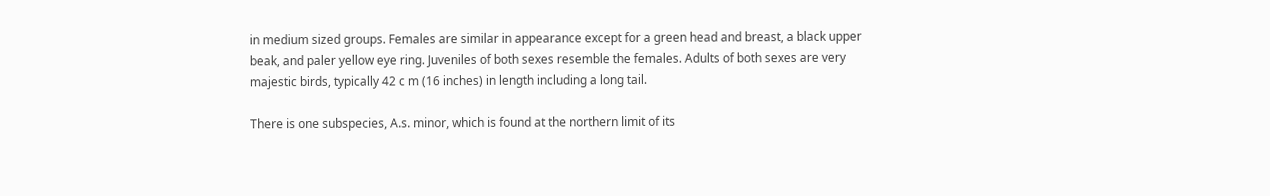in medium sized groups. Females are similar in appearance except for a green head and breast, a black upper beak, and paler yellow eye ring. Juveniles of both sexes resemble the females. Adults of both sexes are very majestic birds, typically 42 c m (16 inches) in length including a long tail.

There is one subspecies, A.s. minor, which is found at the northern limit of its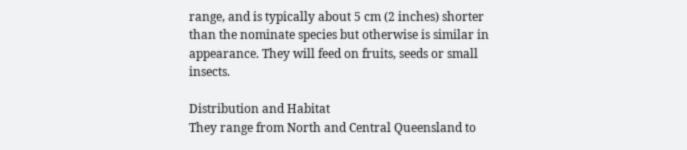range, and is typically about 5 cm (2 inches) shorter than the nominate species but otherwise is similar in appearance. They will feed on fruits, seeds or small insects.

Distribution and Habitat
They range from North and Central Queensland to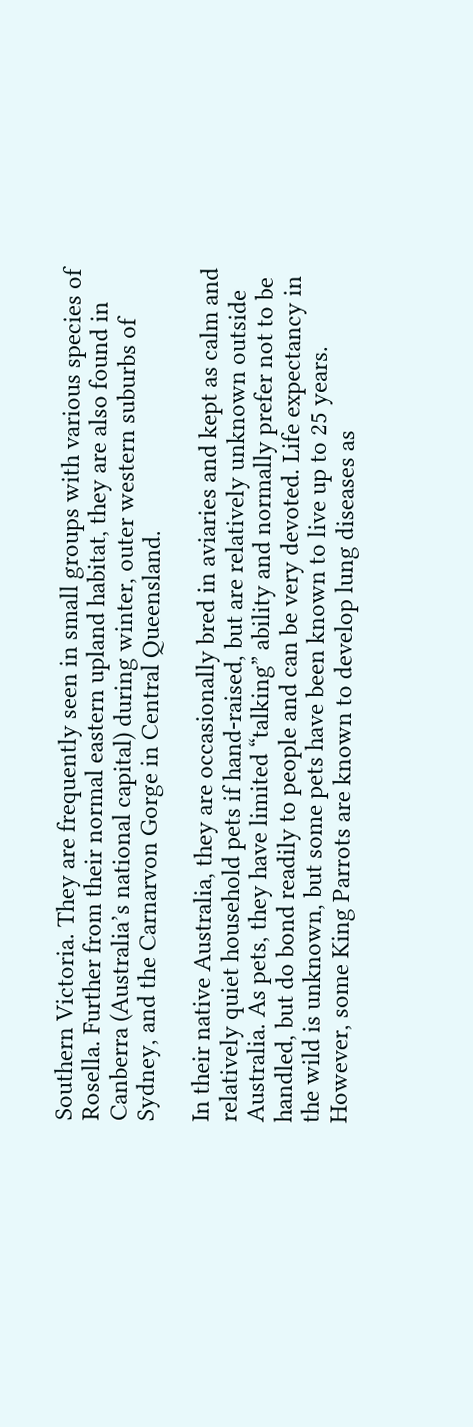Southern Victoria. They are frequently seen in small groups with various species of Rosella. Further from their normal eastern upland habitat, they are also found in Canberra (Australia’s national capital) during winter, outer western suburbs of Sydney, and the Carnarvon Gorge in Central Queensland.

In their native Australia, they are occasionally bred in aviaries and kept as calm and relatively quiet household pets if hand-raised, but are relatively unknown outside Australia. As pets, they have limited “talking” ability and normally prefer not to be handled, but do bond readily to people and can be very devoted. Life expectancy in the wild is unknown, but some pets have been known to live up to 25 years. However, some King Parrots are known to develop lung diseases as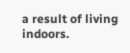a result of living indoors.